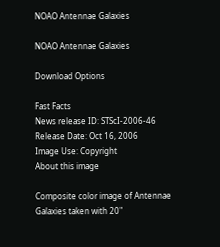NOAO Antennae Galaxies

NOAO Antennae Galaxies

Download Options

Fast Facts
News release ID: STScI-2006-46
Release Date: Oct 16, 2006
Image Use: Copyright
About this image

Composite color image of Antennae Galaxies taken with 20"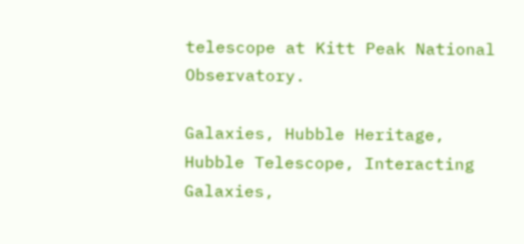telescope at Kitt Peak National Observatory.

Galaxies, Hubble Heritage, Hubble Telescope, Interacting Galaxies,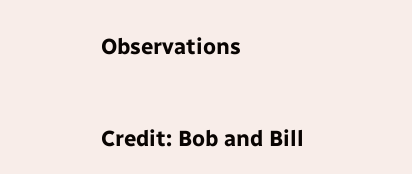Observations


Credit: Bob and Bill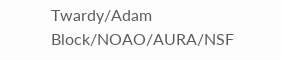Twardy/Adam Block/NOAO/AURA/NSF